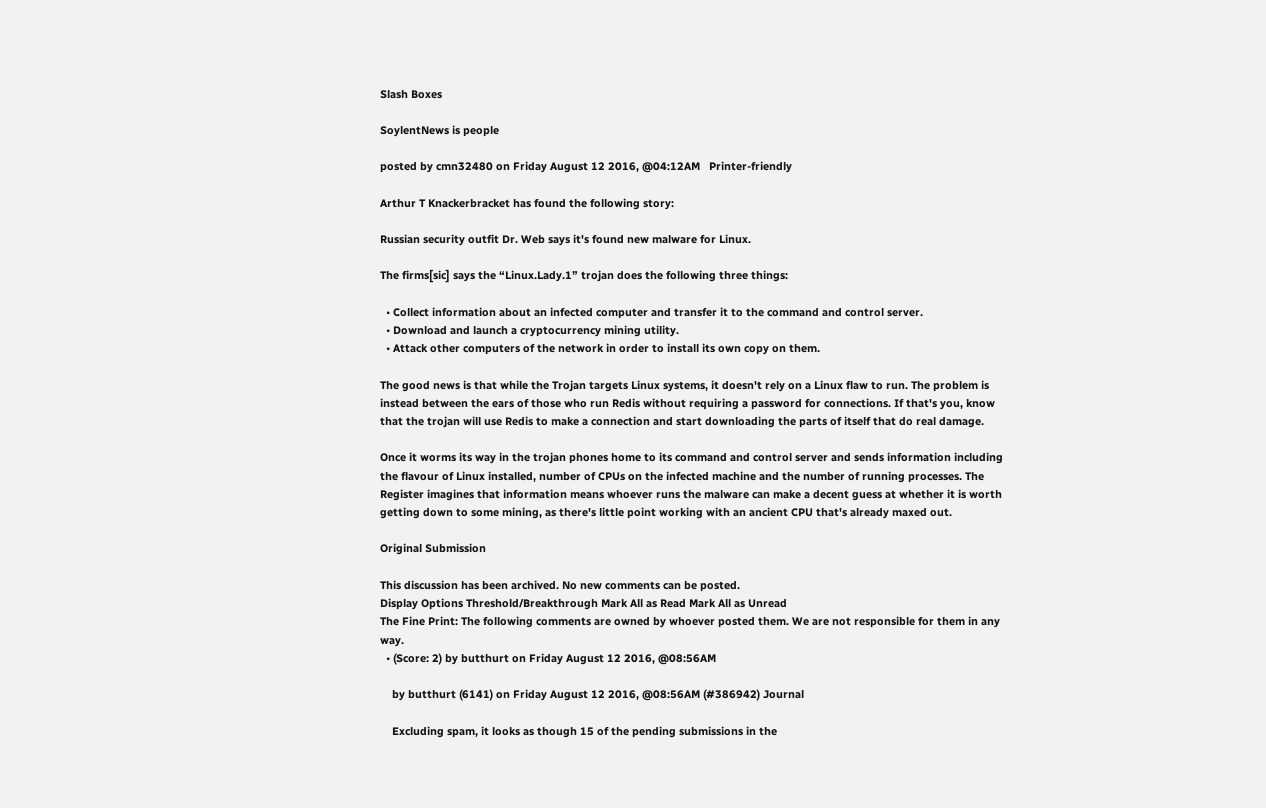Slash Boxes

SoylentNews is people

posted by cmn32480 on Friday August 12 2016, @04:12AM   Printer-friendly

Arthur T Knackerbracket has found the following story:

Russian security outfit Dr. Web says it's found new malware for Linux.

The firms[sic] says the “Linux.Lady.1” trojan does the following three things:

  • Collect information about an infected computer and transfer it to the command and control server.
  • Download and launch a cryptocurrency mining utility.
  • Attack other computers of the network in order to install its own copy on them.

The good news is that while the Trojan targets Linux systems, it doesn't rely on a Linux flaw to run. The problem is instead between the ears of those who run Redis without requiring a password for connections. If that's you, know that the trojan will use Redis to make a connection and start downloading the parts of itself that do real damage.

Once it worms its way in the trojan phones home to its command and control server and sends information including the flavour of Linux installed, number of CPUs on the infected machine and the number of running processes. The Register imagines that information means whoever runs the malware can make a decent guess at whether it is worth getting down to some mining, as there's little point working with an ancient CPU that's already maxed out.

Original Submission

This discussion has been archived. No new comments can be posted.
Display Options Threshold/Breakthrough Mark All as Read Mark All as Unread
The Fine Print: The following comments are owned by whoever posted them. We are not responsible for them in any way.
  • (Score: 2) by butthurt on Friday August 12 2016, @08:56AM

    by butthurt (6141) on Friday August 12 2016, @08:56AM (#386942) Journal

    Excluding spam, it looks as though 15 of the pending submissions in the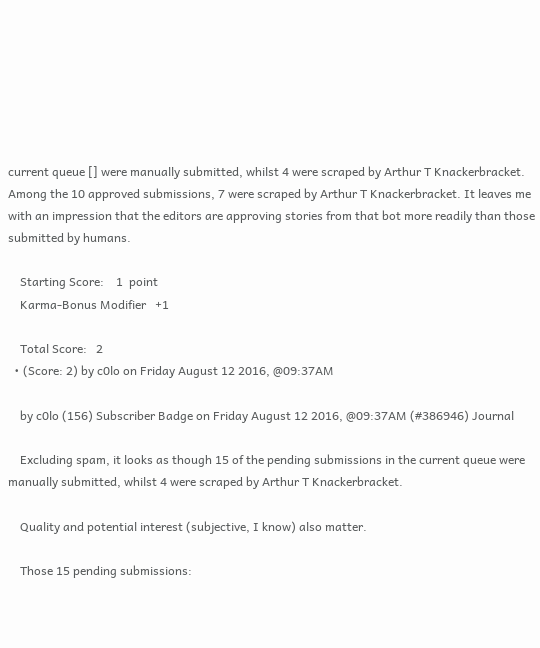current queue [] were manually submitted, whilst 4 were scraped by Arthur T Knackerbracket. Among the 10 approved submissions, 7 were scraped by Arthur T Knackerbracket. It leaves me with an impression that the editors are approving stories from that bot more readily than those submitted by humans.

    Starting Score:    1  point
    Karma-Bonus Modifier   +1

    Total Score:   2
  • (Score: 2) by c0lo on Friday August 12 2016, @09:37AM

    by c0lo (156) Subscriber Badge on Friday August 12 2016, @09:37AM (#386946) Journal

    Excluding spam, it looks as though 15 of the pending submissions in the current queue were manually submitted, whilst 4 were scraped by Arthur T Knackerbracket.

    Quality and potential interest (subjective, I know) also matter.

    Those 15 pending submissions: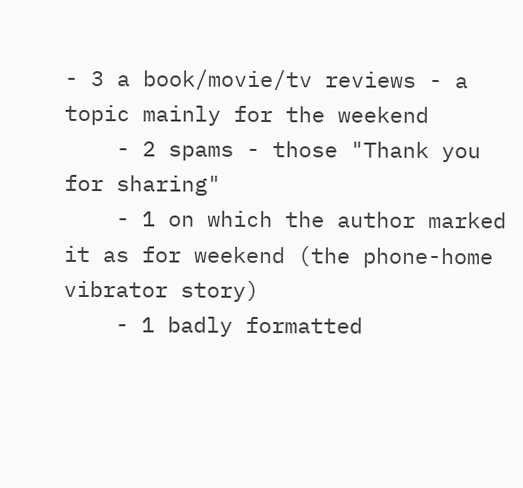- 3 a book/movie/tv reviews - a topic mainly for the weekend
    - 2 spams - those "Thank you for sharing"
    - 1 on which the author marked it as for weekend (the phone-home vibrator story)
    - 1 badly formatted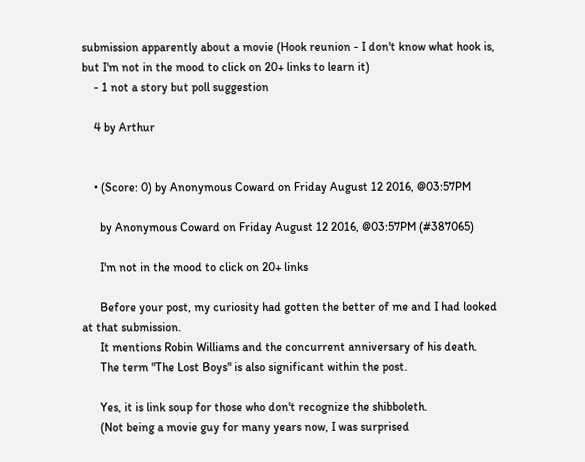submission apparently about a movie (Hook reunion - I don't know what hook is, but I'm not in the mood to click on 20+ links to learn it)
    - 1 not a story but poll suggestion

    4 by Arthur


    • (Score: 0) by Anonymous Coward on Friday August 12 2016, @03:57PM

      by Anonymous Coward on Friday August 12 2016, @03:57PM (#387065)

      I'm not in the mood to click on 20+ links

      Before your post, my curiosity had gotten the better of me and I had looked at that submission.
      It mentions Robin Williams and the concurrent anniversary of his death.
      The term "The Lost Boys" is also significant within the post.

      Yes, it is link soup for those who don't recognize the shibboleth.
      (Not being a movie guy for many years now, I was surprised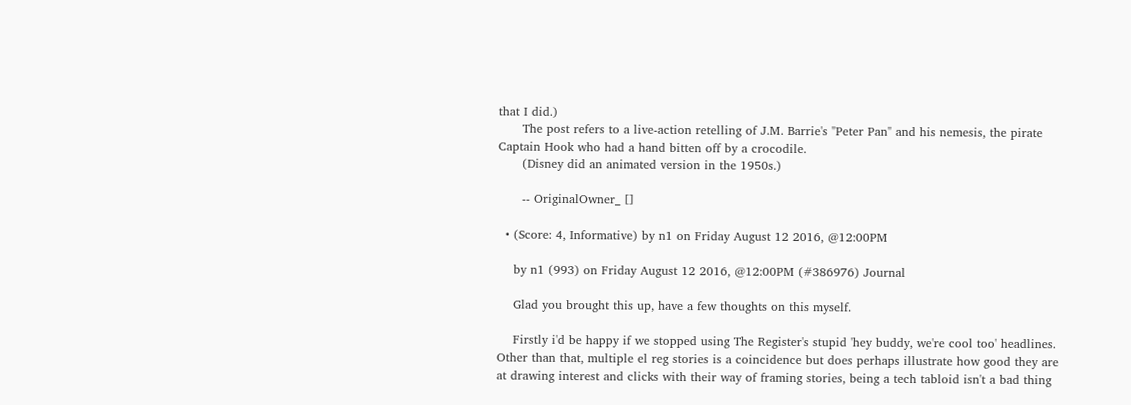that I did.)
      The post refers to a live-action retelling of J.M. Barrie's "Peter Pan" and his nemesis, the pirate Captain Hook who had a hand bitten off by a crocodile.
      (Disney did an animated version in the 1950s.)

      -- OriginalOwner_ []

  • (Score: 4, Informative) by n1 on Friday August 12 2016, @12:00PM

    by n1 (993) on Friday August 12 2016, @12:00PM (#386976) Journal

    Glad you brought this up, have a few thoughts on this myself.

    Firstly i'd be happy if we stopped using The Register's stupid 'hey buddy, we're cool too' headlines. Other than that, multiple el reg stories is a coincidence but does perhaps illustrate how good they are at drawing interest and clicks with their way of framing stories, being a tech tabloid isn't a bad thing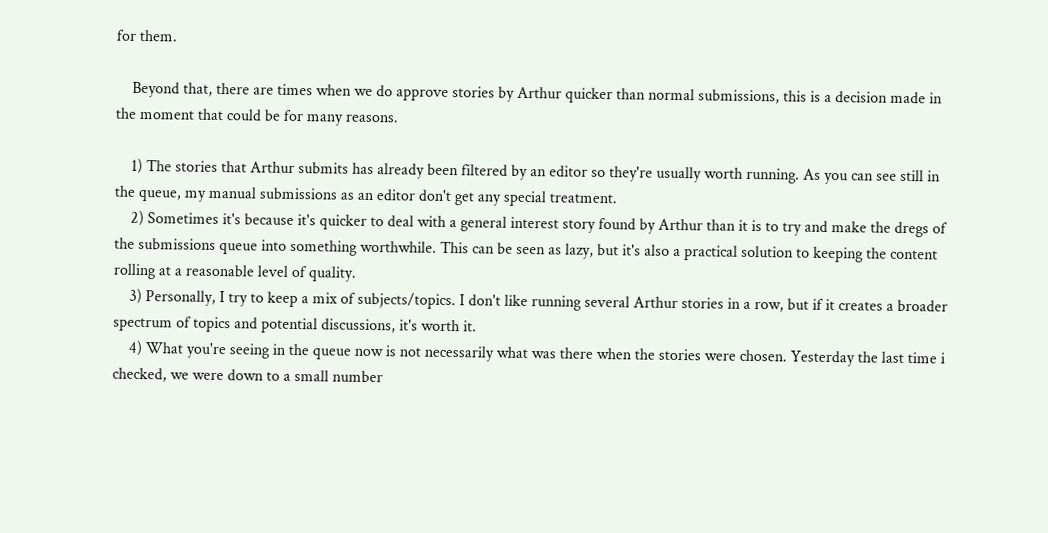for them.

    Beyond that, there are times when we do approve stories by Arthur quicker than normal submissions, this is a decision made in the moment that could be for many reasons.

    1) The stories that Arthur submits has already been filtered by an editor so they're usually worth running. As you can see still in the queue, my manual submissions as an editor don't get any special treatment.
    2) Sometimes it's because it's quicker to deal with a general interest story found by Arthur than it is to try and make the dregs of the submissions queue into something worthwhile. This can be seen as lazy, but it's also a practical solution to keeping the content rolling at a reasonable level of quality.
    3) Personally, I try to keep a mix of subjects/topics. I don't like running several Arthur stories in a row, but if it creates a broader spectrum of topics and potential discussions, it's worth it.
    4) What you're seeing in the queue now is not necessarily what was there when the stories were chosen. Yesterday the last time i checked, we were down to a small number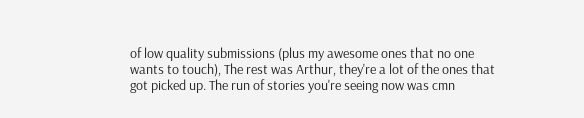of low quality submissions (plus my awesome ones that no one wants to touch), The rest was Arthur, they're a lot of the ones that got picked up. The run of stories you're seeing now was cmn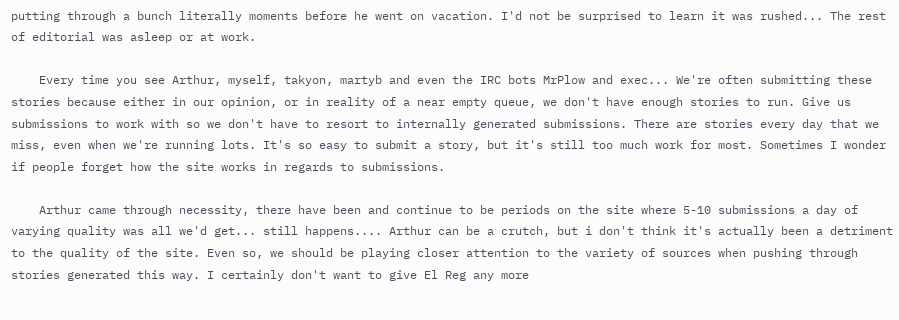putting through a bunch literally moments before he went on vacation. I'd not be surprised to learn it was rushed... The rest of editorial was asleep or at work.

    Every time you see Arthur, myself, takyon, martyb and even the IRC bots MrPlow and exec... We're often submitting these stories because either in our opinion, or in reality of a near empty queue, we don't have enough stories to run. Give us submissions to work with so we don't have to resort to internally generated submissions. There are stories every day that we miss, even when we're running lots. It's so easy to submit a story, but it's still too much work for most. Sometimes I wonder if people forget how the site works in regards to submissions.

    Arthur came through necessity, there have been and continue to be periods on the site where 5-10 submissions a day of varying quality was all we'd get... still happens.... Arthur can be a crutch, but i don't think it's actually been a detriment to the quality of the site. Even so, we should be playing closer attention to the variety of sources when pushing through stories generated this way. I certainly don't want to give El Reg any more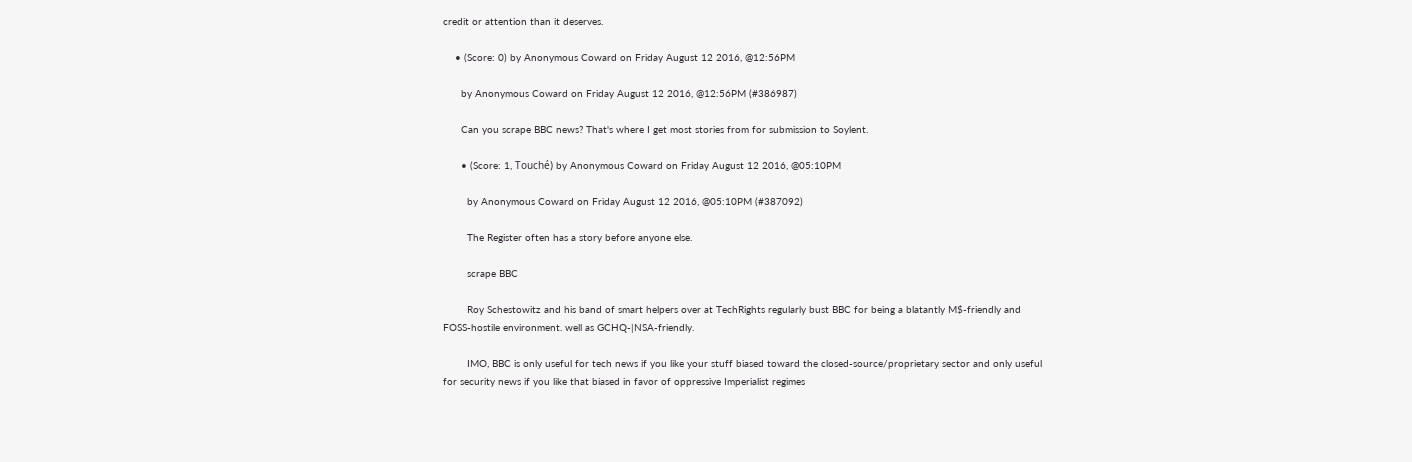credit or attention than it deserves.

    • (Score: 0) by Anonymous Coward on Friday August 12 2016, @12:56PM

      by Anonymous Coward on Friday August 12 2016, @12:56PM (#386987)

      Can you scrape BBC news? That's where I get most stories from for submission to Soylent.

      • (Score: 1, Touché) by Anonymous Coward on Friday August 12 2016, @05:10PM

        by Anonymous Coward on Friday August 12 2016, @05:10PM (#387092)

        The Register often has a story before anyone else.

        scrape BBC

        Roy Schestowitz and his band of smart helpers over at TechRights regularly bust BBC for being a blatantly M$-friendly and FOSS-hostile environment. well as GCHQ-|NSA-friendly.

        IMO, BBC is only useful for tech news if you like your stuff biased toward the closed-source/proprietary sector and only useful for security news if you like that biased in favor of oppressive Imperialist regimes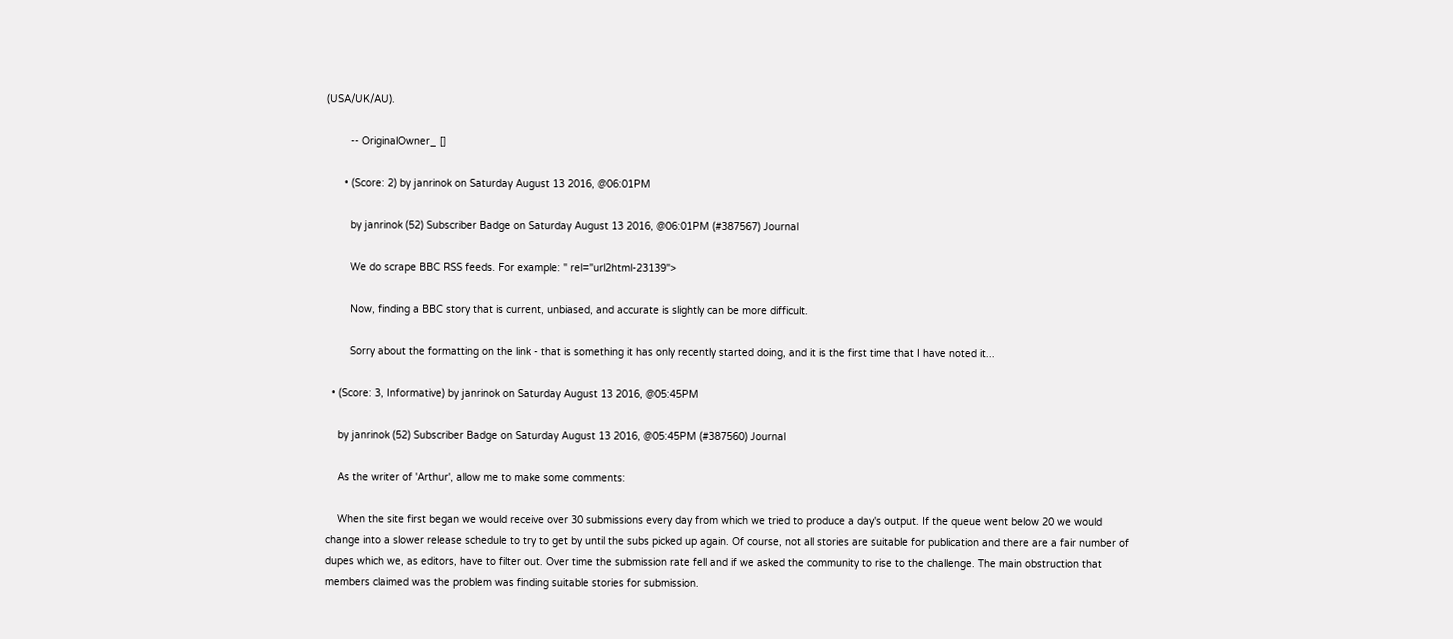(USA/UK/AU).

        -- OriginalOwner_ []

      • (Score: 2) by janrinok on Saturday August 13 2016, @06:01PM

        by janrinok (52) Subscriber Badge on Saturday August 13 2016, @06:01PM (#387567) Journal

        We do scrape BBC RSS feeds. For example: " rel="url2html-23139">

        Now, finding a BBC story that is current, unbiased, and accurate is slightly can be more difficult.

        Sorry about the formatting on the link - that is something it has only recently started doing, and it is the first time that I have noted it...

  • (Score: 3, Informative) by janrinok on Saturday August 13 2016, @05:45PM

    by janrinok (52) Subscriber Badge on Saturday August 13 2016, @05:45PM (#387560) Journal

    As the writer of 'Arthur', allow me to make some comments:

    When the site first began we would receive over 30 submissions every day from which we tried to produce a day's output. If the queue went below 20 we would change into a slower release schedule to try to get by until the subs picked up again. Of course, not all stories are suitable for publication and there are a fair number of dupes which we, as editors, have to filter out. Over time the submission rate fell and if we asked the community to rise to the challenge. The main obstruction that members claimed was the problem was finding suitable stories for submission.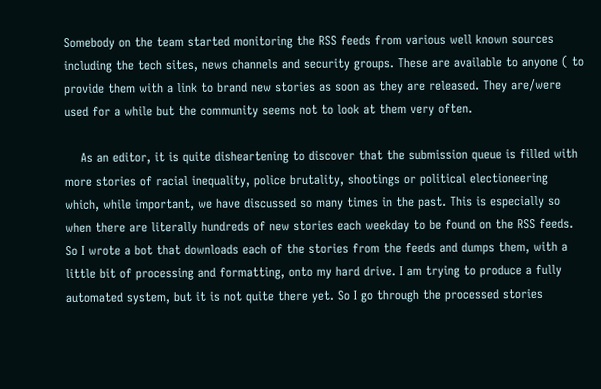Somebody on the team started monitoring the RSS feeds from various well known sources including the tech sites, news channels and security groups. These are available to anyone ( to provide them with a link to brand new stories as soon as they are released. They are/were used for a while but the community seems not to look at them very often.

    As an editor, it is quite disheartening to discover that the submission queue is filled with more stories of racial inequality, police brutality, shootings or political electioneering which, while important, we have discussed so many times in the past. This is especially so when there are literally hundreds of new stories each weekday to be found on the RSS feeds. So I wrote a bot that downloads each of the stories from the feeds and dumps them, with a little bit of processing and formatting, onto my hard drive. I am trying to produce a fully automated system, but it is not quite there yet. So I go through the processed stories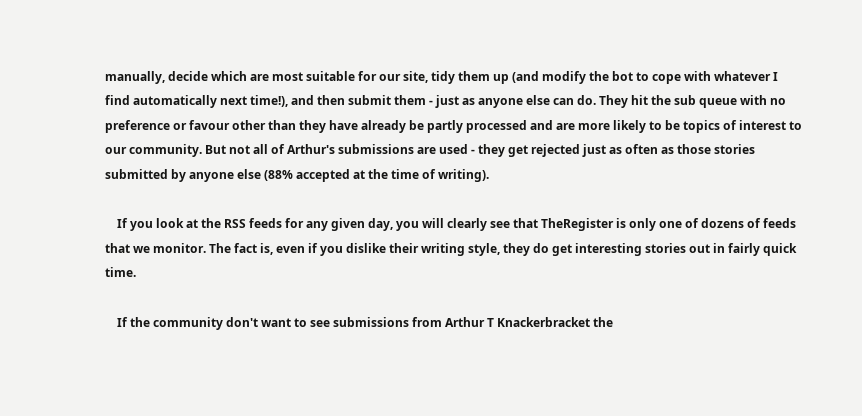manually, decide which are most suitable for our site, tidy them up (and modify the bot to cope with whatever I find automatically next time!), and then submit them - just as anyone else can do. They hit the sub queue with no preference or favour other than they have already be partly processed and are more likely to be topics of interest to our community. But not all of Arthur's submissions are used - they get rejected just as often as those stories submitted by anyone else (88% accepted at the time of writing).

    If you look at the RSS feeds for any given day, you will clearly see that TheRegister is only one of dozens of feeds that we monitor. The fact is, even if you dislike their writing style, they do get interesting stories out in fairly quick time.

    If the community don't want to see submissions from Arthur T Knackerbracket the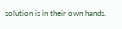solution is in their own hands.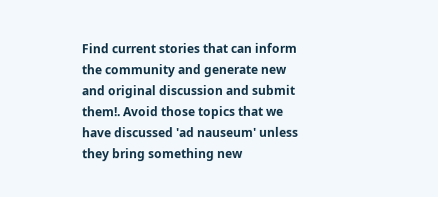Find current stories that can inform the community and generate new and original discussion and submit them!. Avoid those topics that we have discussed 'ad nauseum' unless they bring something new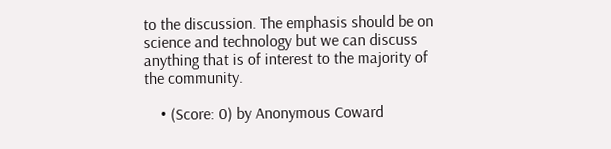to the discussion. The emphasis should be on science and technology but we can discuss anything that is of interest to the majority of the community.

    • (Score: 0) by Anonymous Coward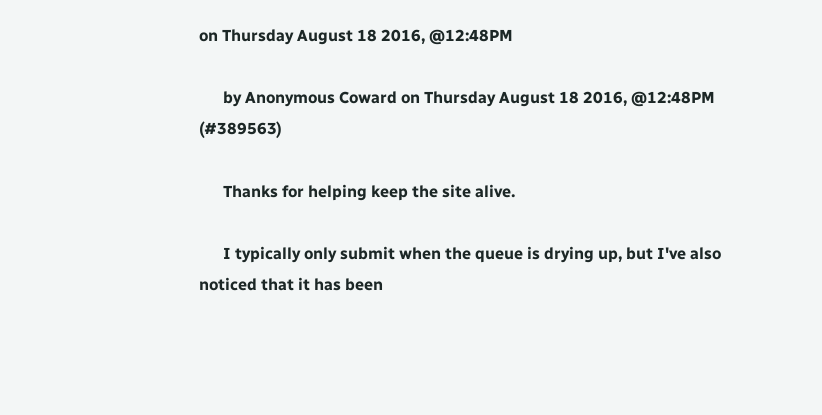on Thursday August 18 2016, @12:48PM

      by Anonymous Coward on Thursday August 18 2016, @12:48PM (#389563)

      Thanks for helping keep the site alive.

      I typically only submit when the queue is drying up, but I've also noticed that it has been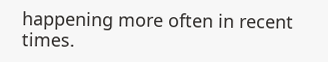happening more often in recent times.